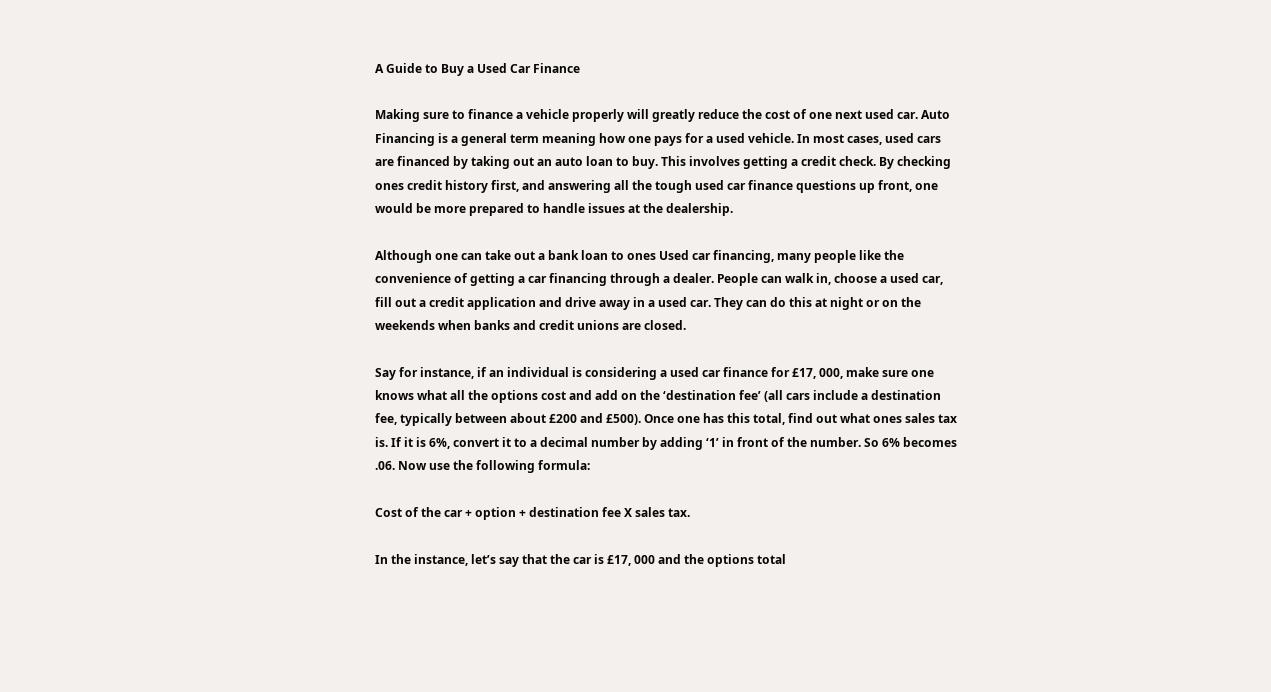A Guide to Buy a Used Car Finance

Making sure to finance a vehicle properly will greatly reduce the cost of one next used car. Auto Financing is a general term meaning how one pays for a used vehicle. In most cases, used cars are financed by taking out an auto loan to buy. This involves getting a credit check. By checking ones credit history first, and answering all the tough used car finance questions up front, one would be more prepared to handle issues at the dealership.

Although one can take out a bank loan to ones Used car financing, many people like the convenience of getting a car financing through a dealer. People can walk in, choose a used car, fill out a credit application and drive away in a used car. They can do this at night or on the weekends when banks and credit unions are closed.

Say for instance, if an individual is considering a used car finance for £17, 000, make sure one knows what all the options cost and add on the ‘destination fee’ (all cars include a destination fee, typically between about £200 and £500). Once one has this total, find out what ones sales tax is. If it is 6%, convert it to a decimal number by adding ‘1’ in front of the number. So 6% becomes .06. Now use the following formula:

Cost of the car + option + destination fee X sales tax.

In the instance, let’s say that the car is £17, 000 and the options total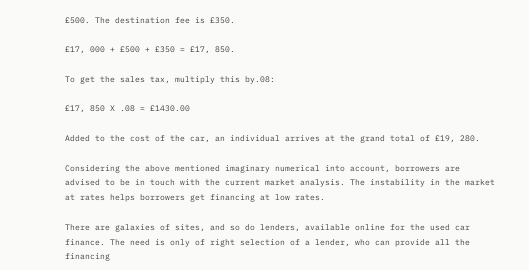£500. The destination fee is £350.

£17, 000 + £500 + £350 = £17, 850.

To get the sales tax, multiply this by.08:

£17, 850 X .08 = £1430.00

Added to the cost of the car, an individual arrives at the grand total of £19, 280.

Considering the above mentioned imaginary numerical into account, borrowers are advised to be in touch with the current market analysis. The instability in the market at rates helps borrowers get financing at low rates.

There are galaxies of sites, and so do lenders, available online for the used car finance. The need is only of right selection of a lender, who can provide all the financing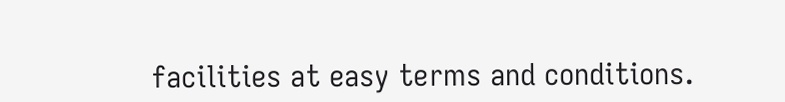facilities at easy terms and conditions.